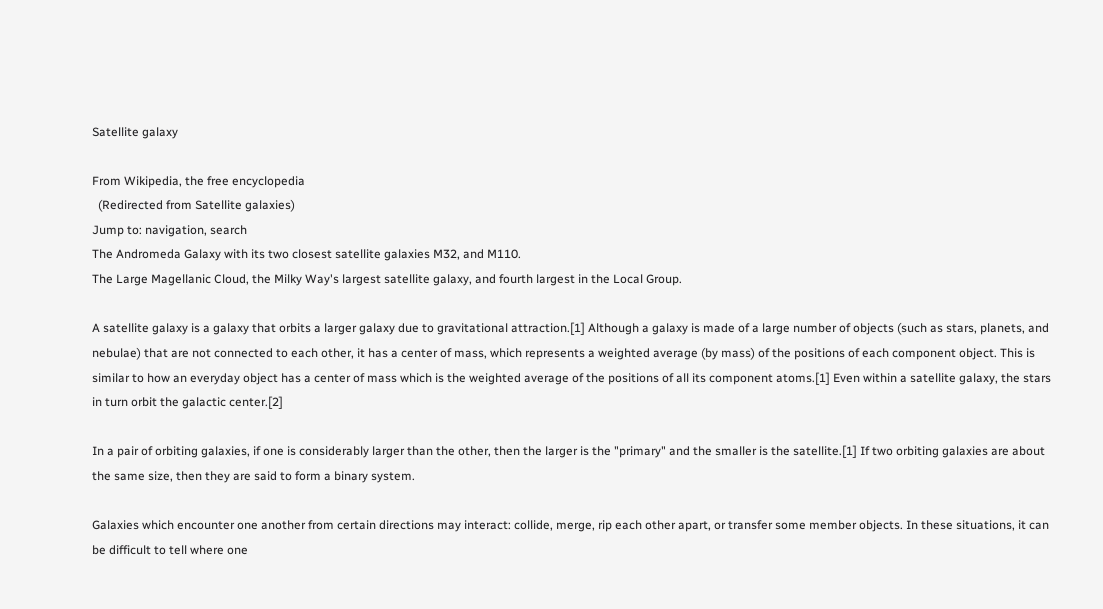Satellite galaxy

From Wikipedia, the free encyclopedia
  (Redirected from Satellite galaxies)
Jump to: navigation, search
The Andromeda Galaxy with its two closest satellite galaxies M32, and M110.
The Large Magellanic Cloud, the Milky Way's largest satellite galaxy, and fourth largest in the Local Group.

A satellite galaxy is a galaxy that orbits a larger galaxy due to gravitational attraction.[1] Although a galaxy is made of a large number of objects (such as stars, planets, and nebulae) that are not connected to each other, it has a center of mass, which represents a weighted average (by mass) of the positions of each component object. This is similar to how an everyday object has a center of mass which is the weighted average of the positions of all its component atoms.[1] Even within a satellite galaxy, the stars in turn orbit the galactic center.[2]

In a pair of orbiting galaxies, if one is considerably larger than the other, then the larger is the "primary" and the smaller is the satellite.[1] If two orbiting galaxies are about the same size, then they are said to form a binary system.

Galaxies which encounter one another from certain directions may interact: collide, merge, rip each other apart, or transfer some member objects. In these situations, it can be difficult to tell where one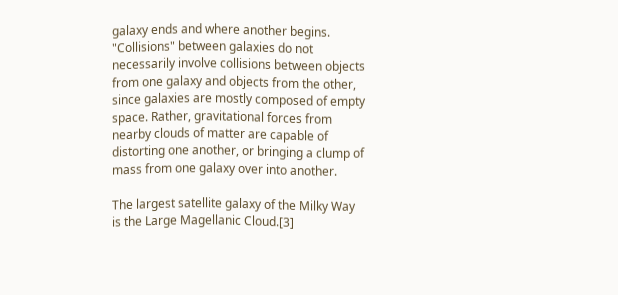galaxy ends and where another begins. "Collisions" between galaxies do not necessarily involve collisions between objects from one galaxy and objects from the other, since galaxies are mostly composed of empty space. Rather, gravitational forces from nearby clouds of matter are capable of distorting one another, or bringing a clump of mass from one galaxy over into another.

The largest satellite galaxy of the Milky Way is the Large Magellanic Cloud.[3]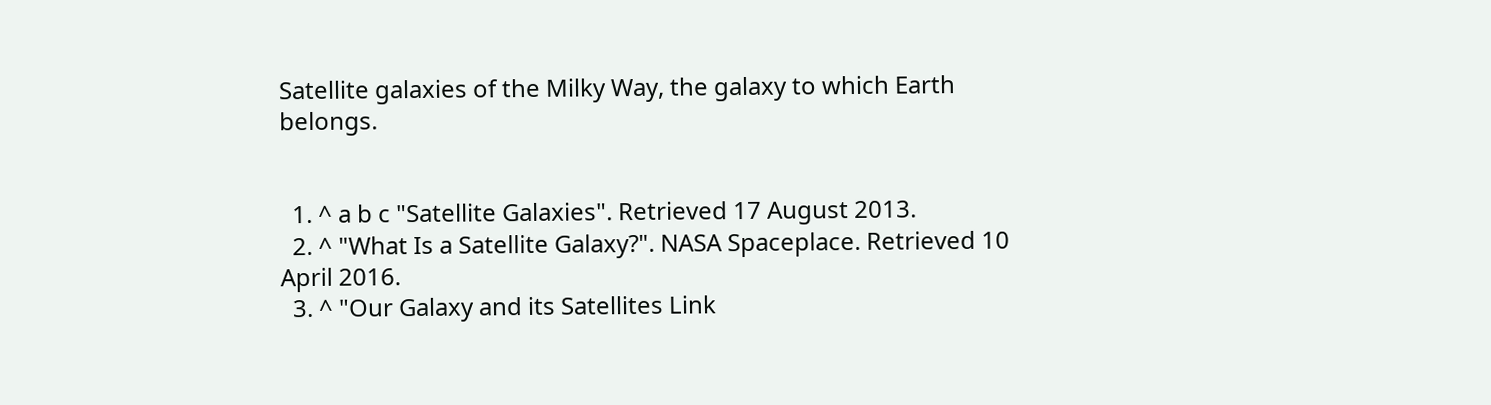Satellite galaxies of the Milky Way, the galaxy to which Earth belongs.


  1. ^ a b c "Satellite Galaxies". Retrieved 17 August 2013.
  2. ^ "What Is a Satellite Galaxy?". NASA Spaceplace. Retrieved 10 April 2016.
  3. ^ "Our Galaxy and its Satellites Link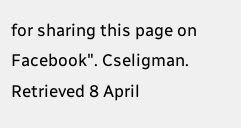for sharing this page on Facebook". Cseligman. Retrieved 8 April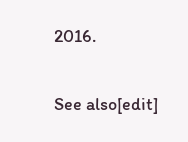2016.

See also[edit]